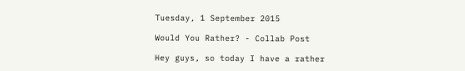Tuesday, 1 September 2015

Would You Rather? - Collab Post

Hey guys, so today I have a rather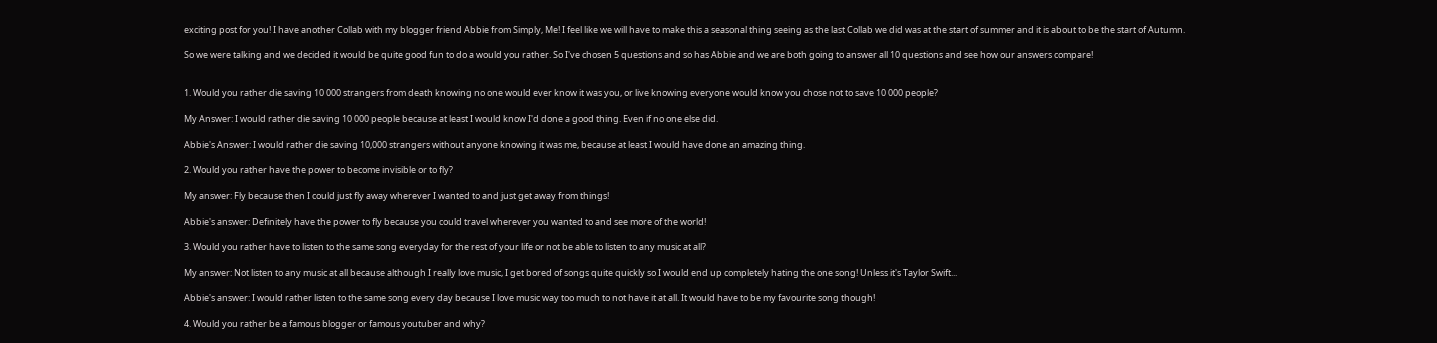exciting post for you! I have another Collab with my blogger friend Abbie from Simply, Me! I feel like we will have to make this a seasonal thing seeing as the last Collab we did was at the start of summer and it is about to be the start of Autumn.

So we were talking and we decided it would be quite good fun to do a would you rather. So I've chosen 5 questions and so has Abbie and we are both going to answer all 10 questions and see how our answers compare!


1. Would you rather die saving 10 000 strangers from death knowing no one would ever know it was you, or live knowing everyone would know you chose not to save 10 000 people?

My Answer: I would rather die saving 10 000 people because at least I would know I'd done a good thing. Even if no one else did.

Abbie's Answer: I would rather die saving 10,000 strangers without anyone knowing it was me, because at least I would have done an amazing thing.

2. Would you rather have the power to become invisible or to fly?

My answer: Fly because then I could just fly away wherever I wanted to and just get away from things!

Abbie's answer: Definitely have the power to fly because you could travel wherever you wanted to and see more of the world!

3. Would you rather have to listen to the same song everyday for the rest of your life or not be able to listen to any music at all?

My answer: Not listen to any music at all because although I really love music, I get bored of songs quite quickly so I would end up completely hating the one song! Unless it's Taylor Swift...

Abbie's answer: I would rather listen to the same song every day because I love music way too much to not have it at all. It would have to be my favourite song though!

4. Would you rather be a famous blogger or famous youtuber and why?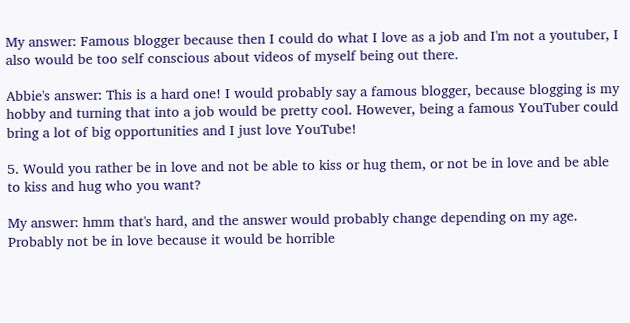My answer: Famous blogger because then I could do what I love as a job and I'm not a youtuber, I also would be too self conscious about videos of myself being out there.

Abbie's answer: This is a hard one! I would probably say a famous blogger, because blogging is my hobby and turning that into a job would be pretty cool. However, being a famous YouTuber could bring a lot of big opportunities and I just love YouTube!

5. Would you rather be in love and not be able to kiss or hug them, or not be in love and be able to kiss and hug who you want?

My answer: hmm that's hard, and the answer would probably change depending on my age. Probably not be in love because it would be horrible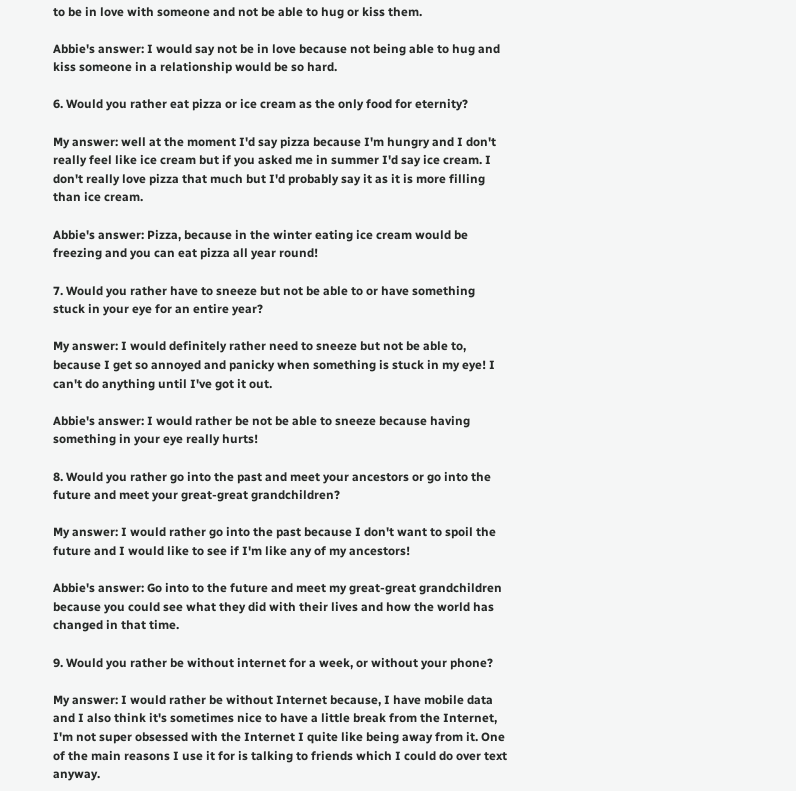to be in love with someone and not be able to hug or kiss them.

Abbie's answer: I would say not be in love because not being able to hug and kiss someone in a relationship would be so hard.

6. Would you rather eat pizza or ice cream as the only food for eternity?

My answer: well at the moment I'd say pizza because I'm hungry and I don't really feel like ice cream but if you asked me in summer I'd say ice cream. I don't really love pizza that much but I'd probably say it as it is more filling than ice cream.

Abbie's answer: Pizza, because in the winter eating ice cream would be freezing and you can eat pizza all year round!

7. Would you rather have to sneeze but not be able to or have something stuck in your eye for an entire year?

My answer: I would definitely rather need to sneeze but not be able to, because I get so annoyed and panicky when something is stuck in my eye! I can't do anything until I've got it out.

Abbie's answer: I would rather be not be able to sneeze because having something in your eye really hurts!

8. Would you rather go into the past and meet your ancestors or go into the future and meet your great-great grandchildren?

My answer: I would rather go into the past because I don't want to spoil the future and I would like to see if I'm like any of my ancestors!

Abbie's answer: Go into to the future and meet my great-great grandchildren because you could see what they did with their lives and how the world has changed in that time.

9. Would you rather be without internet for a week, or without your phone?

My answer: I would rather be without Internet because, I have mobile data and I also think it's sometimes nice to have a little break from the Internet, I'm not super obsessed with the Internet I quite like being away from it. One of the main reasons I use it for is talking to friends which I could do over text anyway.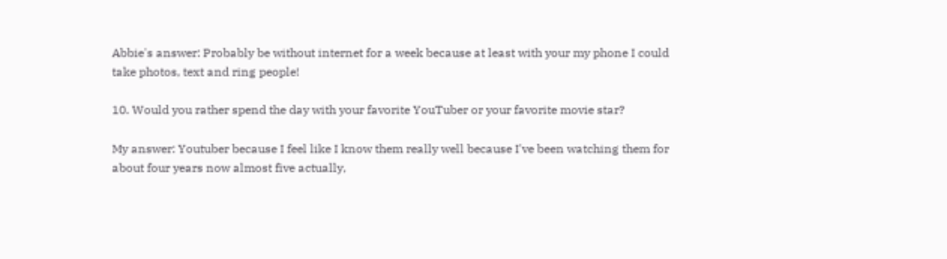Abbie's answer: Probably be without internet for a week because at least with your my phone I could take photos, text and ring people!

10. Would you rather spend the day with your favorite YouTuber or your favorite movie star?

My answer: Youtuber because I feel like I know them really well because I've been watching them for about four years now almost five actually,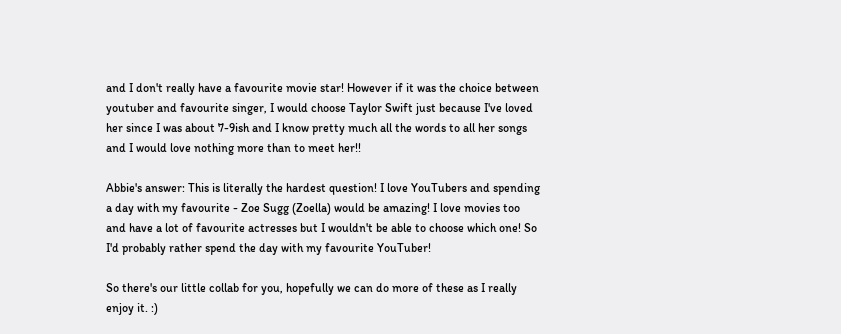and I don't really have a favourite movie star! However if it was the choice between youtuber and favourite singer, I would choose Taylor Swift just because I've loved her since I was about 7-9ish and I know pretty much all the words to all her songs and I would love nothing more than to meet her!!

Abbie's answer: This is literally the hardest question! I love YouTubers and spending a day with my favourite - Zoe Sugg (Zoella) would be amazing! I love movies too and have a lot of favourite actresses but I wouldn't be able to choose which one! So I'd probably rather spend the day with my favourite YouTuber!

So there's our little collab for you, hopefully we can do more of these as I really enjoy it. :)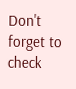Don't forget to check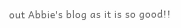out Abbie's blog as it is so good!!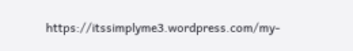https://itssimplyme3.wordpress.com/my-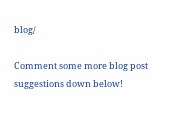blog/

Comment some more blog post suggestions down below!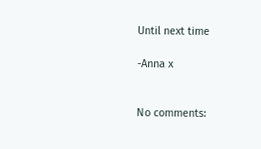Until next time

-Anna x


No comments: